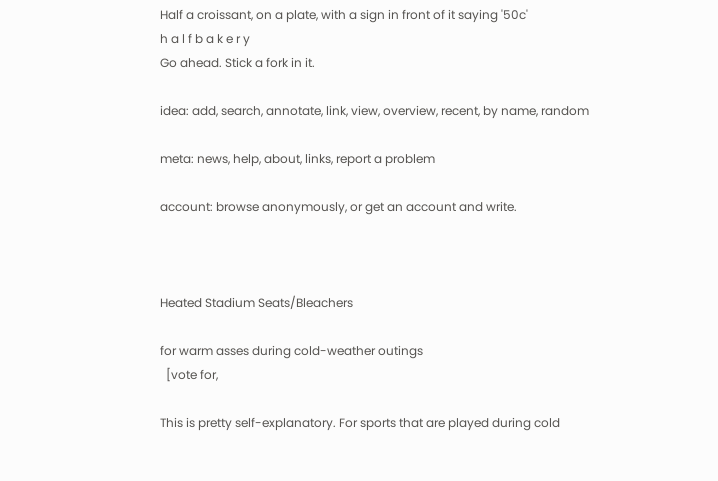Half a croissant, on a plate, with a sign in front of it saying '50c'
h a l f b a k e r y
Go ahead. Stick a fork in it.

idea: add, search, annotate, link, view, overview, recent, by name, random

meta: news, help, about, links, report a problem

account: browse anonymously, or get an account and write.



Heated Stadium Seats/Bleachers

for warm asses during cold-weather outings
  [vote for,

This is pretty self-explanatory. For sports that are played during cold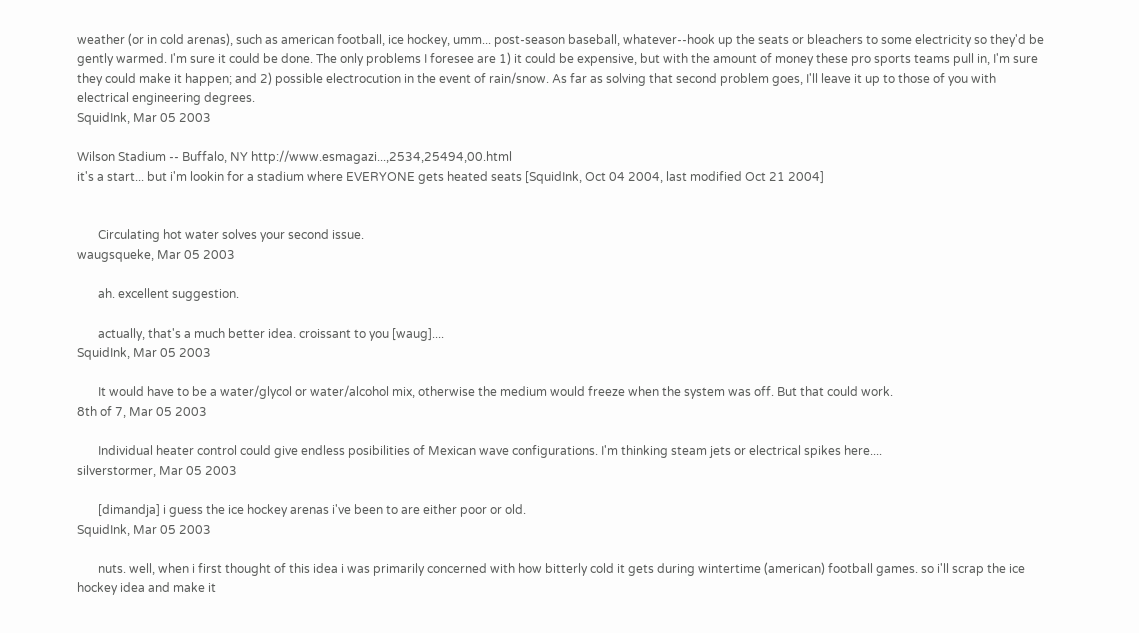weather (or in cold arenas), such as american football, ice hockey, umm... post-season baseball, whatever--hook up the seats or bleachers to some electricity so they'd be gently warmed. I'm sure it could be done. The only problems I foresee are 1) it could be expensive, but with the amount of money these pro sports teams pull in, I'm sure they could make it happen; and 2) possible electrocution in the event of rain/snow. As far as solving that second problem goes, I'll leave it up to those of you with electrical engineering degrees.
SquidInk, Mar 05 2003

Wilson Stadium -- Buffalo, NY http://www.esmagazi...,2534,25494,00.html
it's a start... but i'm lookin for a stadium where EVERYONE gets heated seats [SquidInk, Oct 04 2004, last modified Oct 21 2004]


       Circulating hot water solves your second issue.
waugsqueke, Mar 05 2003

       ah. excellent suggestion.

       actually, that's a much better idea. croissant to you [waug]....
SquidInk, Mar 05 2003

       It would have to be a water/glycol or water/alcohol mix, otherwise the medium would freeze when the system was off. But that could work.
8th of 7, Mar 05 2003

       Individual heater control could give endless posibilities of Mexican wave configurations. I'm thinking steam jets or electrical spikes here....
silverstormer, Mar 05 2003

       [dimandja] i guess the ice hockey arenas i've been to are either poor or old.
SquidInk, Mar 05 2003

       nuts. well, when i first thought of this idea i was primarily concerned with how bitterly cold it gets during wintertime (american) football games. so i'll scrap the ice hockey idea and make it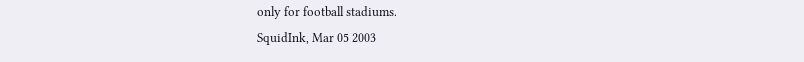only for football stadiums.
SquidInk, Mar 05 2003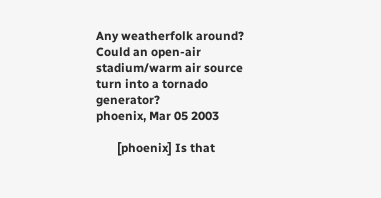Any weatherfolk around? Could an open-air stadium/warm air source turn into a tornado generator?
phoenix, Mar 05 2003

       [phoenix] Is that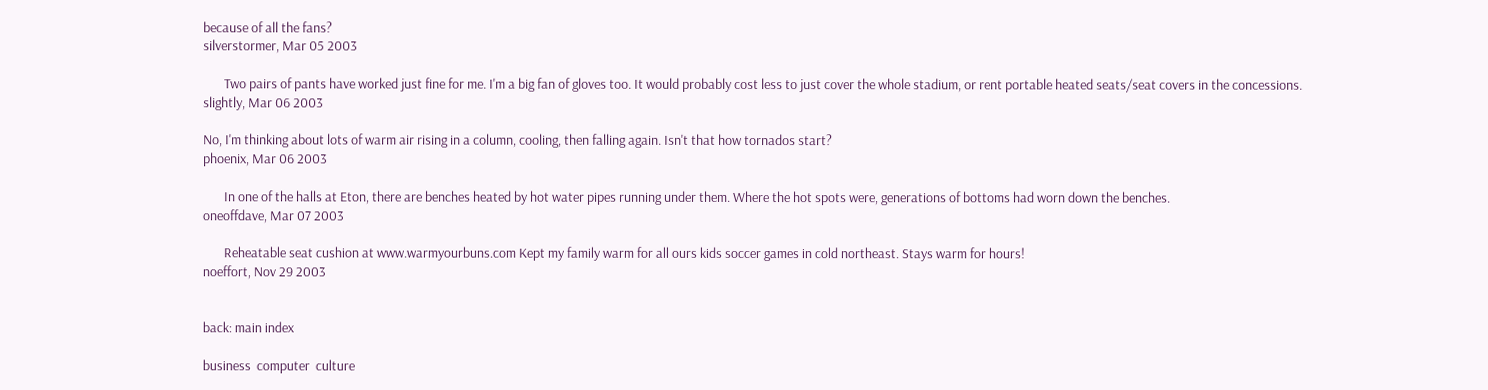because of all the fans?
silverstormer, Mar 05 2003

       Two pairs of pants have worked just fine for me. I'm a big fan of gloves too. It would probably cost less to just cover the whole stadium, or rent portable heated seats/seat covers in the concessions.
slightly, Mar 06 2003

No, I'm thinking about lots of warm air rising in a column, cooling, then falling again. Isn't that how tornados start?
phoenix, Mar 06 2003

       In one of the halls at Eton, there are benches heated by hot water pipes running under them. Where the hot spots were, generations of bottoms had worn down the benches.
oneoffdave, Mar 07 2003

       Reheatable seat cushion at www.warmyourbuns.com Kept my family warm for all ours kids soccer games in cold northeast. Stays warm for hours!
noeffort, Nov 29 2003


back: main index

business  computer  culture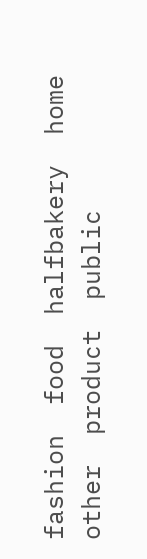fashion  food  halfbakery  home  other  product  public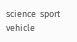science  sport  vehicle